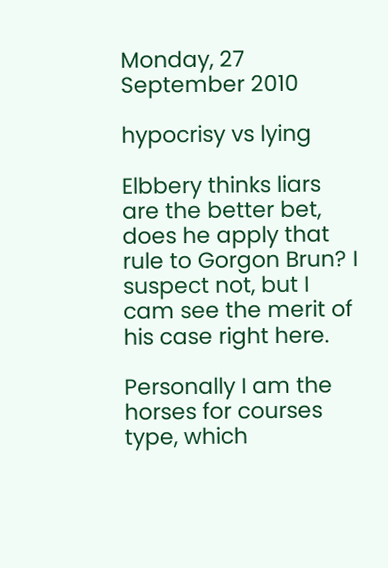Monday, 27 September 2010

hypocrisy vs lying

Elbbery thinks liars are the better bet, does he apply that rule to Gorgon Brun? I suspect not, but I cam see the merit of his case right here.

Personally I am the horses for courses type, which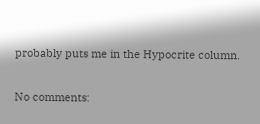probably puts me in the Hypocrite column.

No comments: